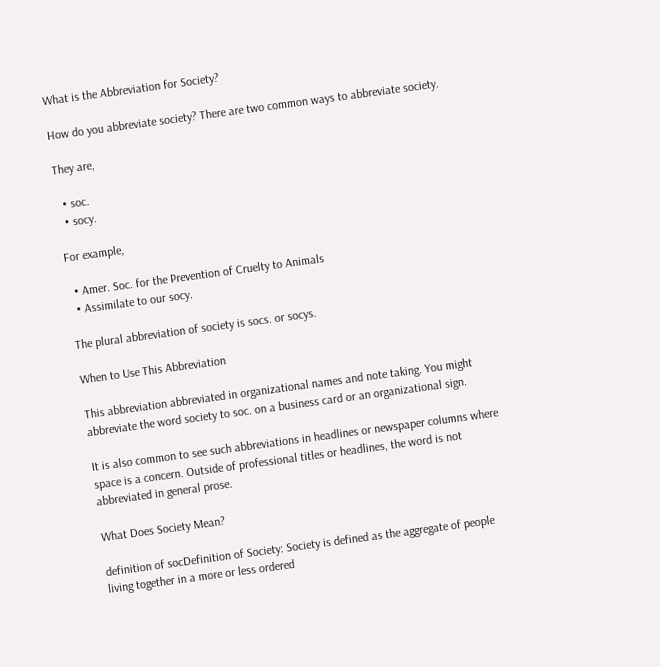What is the Abbreviation for Society?

How do you abbreviate society? There are two common ways to abbreviate society.

They are,

  • soc.
  • socy.

For example,

  • Amer. Soc. for the Prevention of Cruelty to Animals
  • Assimilate to our socy.

The plural abbreviation of society is socs. or socys.

When to Use This Abbreviation

This abbreviation abbreviated in organizational names and note taking. You might abbreviate the word society to soc. on a business card or an organizational sign.

It is also common to see such abbreviations in headlines or newspaper columns where space is a concern. Outside of professional titles or headlines, the word is not abbreviated in general prose.

What Does Society Mean?

definition of socDefinition of Society: Society is defined as the aggregate of people living together in a more or less ordered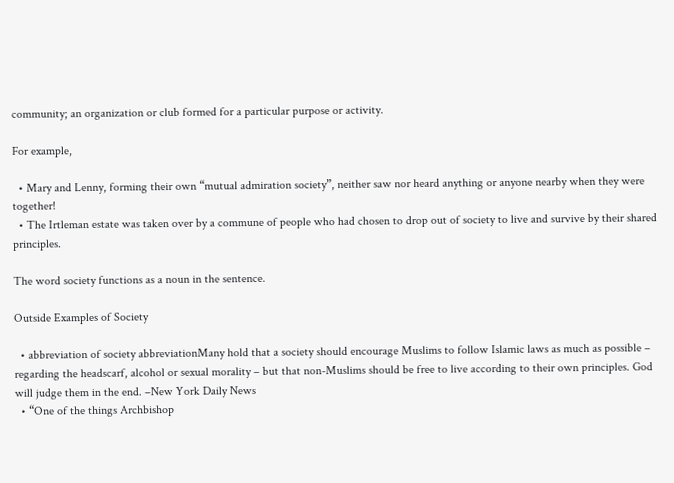community; an organization or club formed for a particular purpose or activity.

For example,

  • Mary and Lenny, forming their own “mutual admiration society”, neither saw nor heard anything or anyone nearby when they were together!
  • The Irtleman estate was taken over by a commune of people who had chosen to drop out of society to live and survive by their shared principles.

The word society functions as a noun in the sentence.

Outside Examples of Society

  • abbreviation of society abbreviationMany hold that a society should encourage Muslims to follow Islamic laws as much as possible – regarding the headscarf, alcohol or sexual morality – but that non-Muslims should be free to live according to their own principles. God will judge them in the end. –New York Daily News
  • “One of the things Archbishop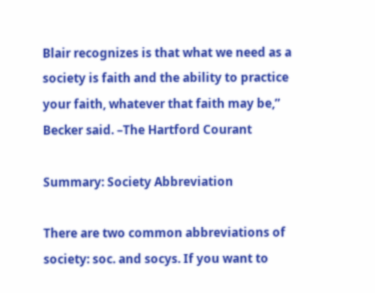Blair recognizes is that what we need as a society is faith and the ability to practice your faith, whatever that faith may be,” Becker said. –The Hartford Courant

Summary: Society Abbreviation

There are two common abbreviations of society: soc. and socys. If you want to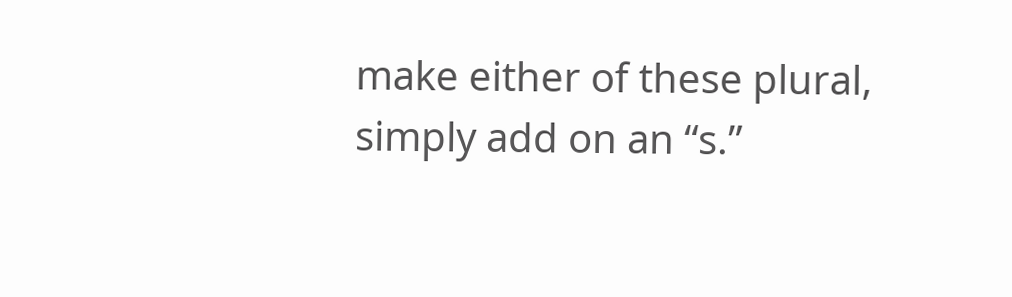make either of these plural, simply add on an “s.”